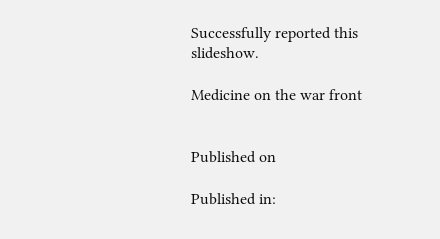Successfully reported this slideshow.

Medicine on the war front


Published on

Published in: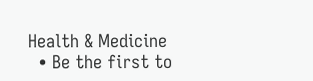Health & Medicine
  • Be the first to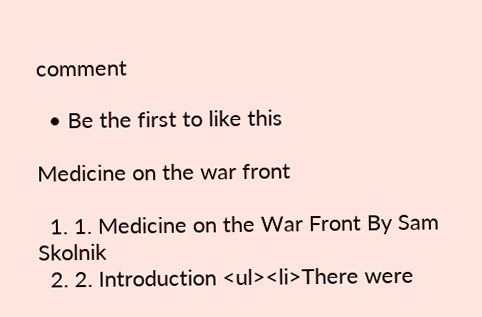comment

  • Be the first to like this

Medicine on the war front

  1. 1. Medicine on the War Front By Sam Skolnik
  2. 2. Introduction <ul><li>There were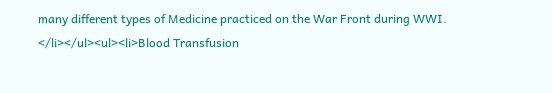many different types of Medicine practiced on the War Front during WWI. </li></ul><ul><li>Blood Transfusion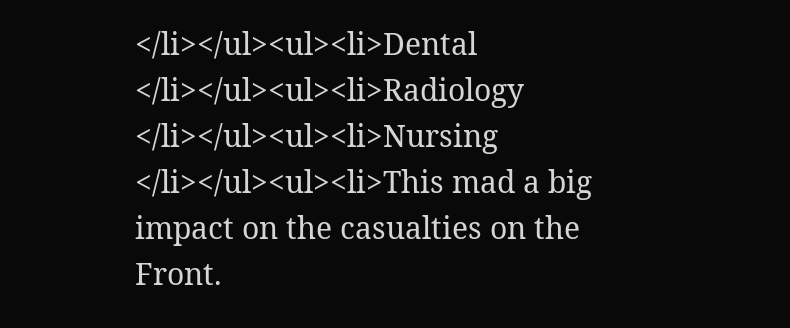</li></ul><ul><li>Dental </li></ul><ul><li>Radiology </li></ul><ul><li>Nursing </li></ul><ul><li>This mad a big impact on the casualties on the Front.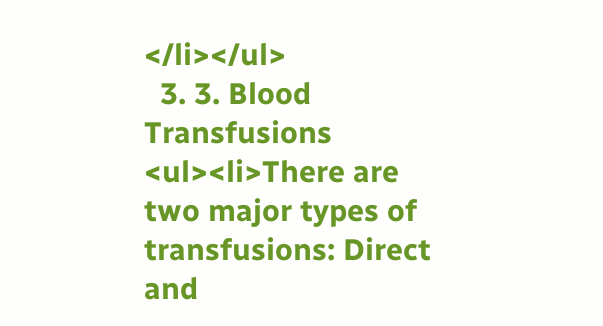</li></ul>
  3. 3. Blood Transfusions <ul><li>There are two major types of transfusions: Direct and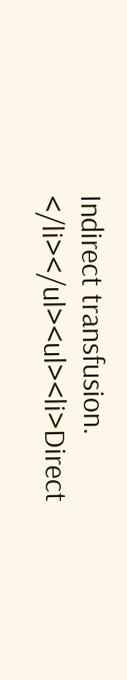Indirect transfusion. </li></ul><ul><li>Direct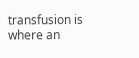transfusion is where an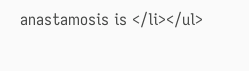anastamosis is </li></ul>